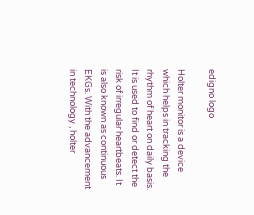edigno logo

Holter monitor is a device which helps in tracking the rhythm of heart on daily basis. It is used to find or detect the risk of irregular heartbeats. It is also known as continuous EKGs. With the advancement in technology , holter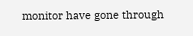monitor have gone through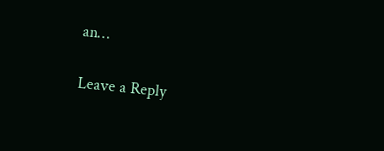an…

Leave a Reply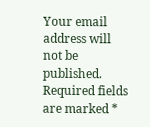Your email address will not be published. Required fields are marked *